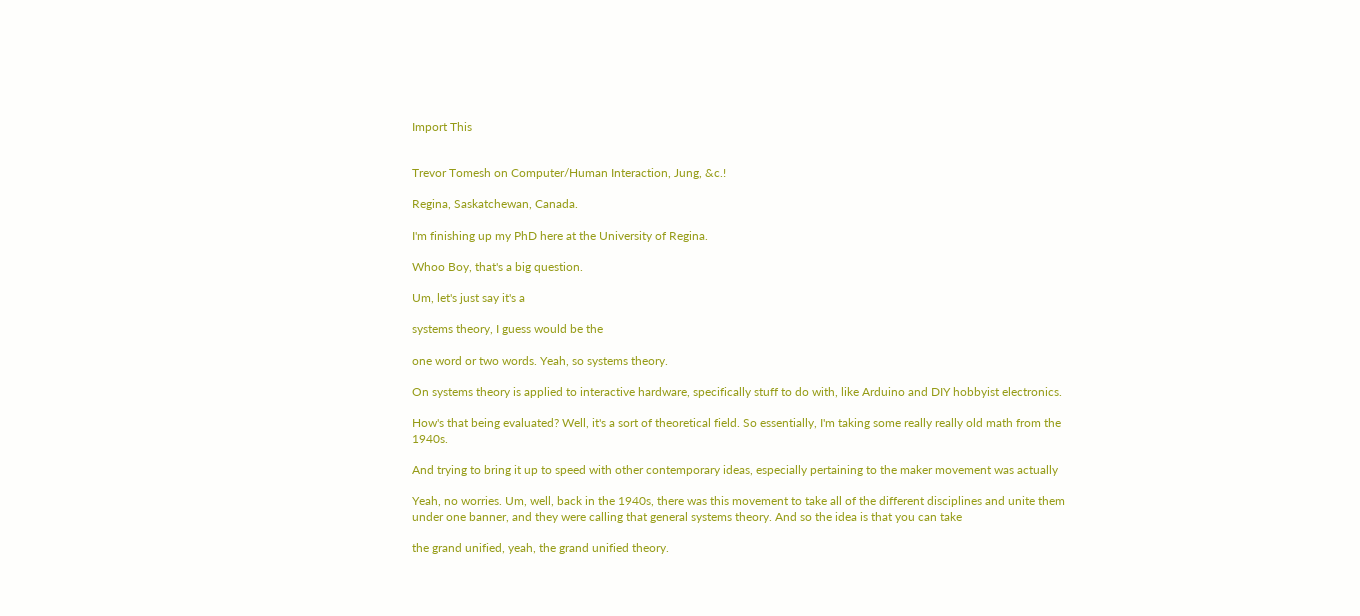Import This


Trevor Tomesh on Computer/Human Interaction, Jung, &c.!

Regina, Saskatchewan, Canada.

I'm finishing up my PhD here at the University of Regina.

Whoo Boy, that's a big question.

Um, let's just say it's a

systems theory, I guess would be the

one word or two words. Yeah, so systems theory.

On systems theory is applied to interactive hardware, specifically stuff to do with, like Arduino and DIY hobbyist electronics.

How's that being evaluated? Well, it's a sort of theoretical field. So essentially, I'm taking some really really old math from the 1940s.

And trying to bring it up to speed with other contemporary ideas, especially pertaining to the maker movement was actually

Yeah, no worries. Um, well, back in the 1940s, there was this movement to take all of the different disciplines and unite them under one banner, and they were calling that general systems theory. And so the idea is that you can take

the grand unified, yeah, the grand unified theory.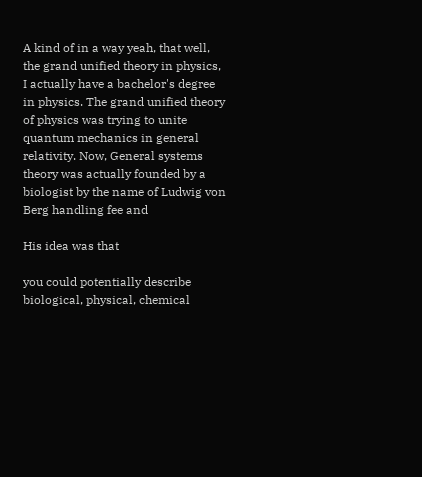A kind of in a way yeah, that well, the grand unified theory in physics, I actually have a bachelor's degree in physics. The grand unified theory of physics was trying to unite quantum mechanics in general relativity. Now, General systems theory was actually founded by a biologist by the name of Ludwig von Berg handling fee and

His idea was that

you could potentially describe biological, physical, chemical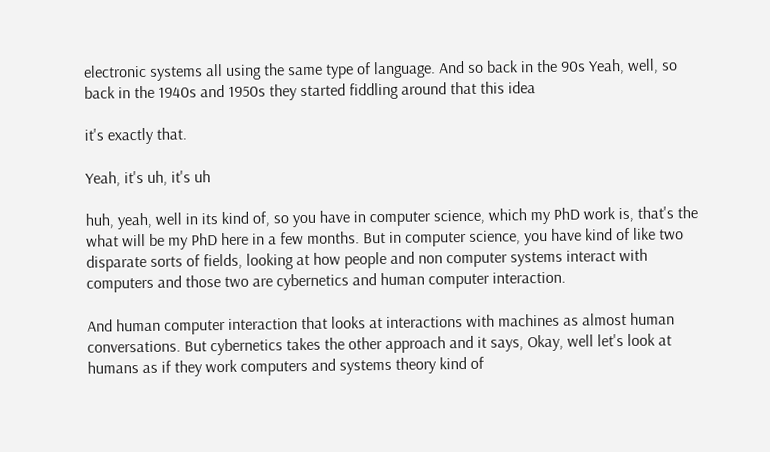electronic systems all using the same type of language. And so back in the 90s Yeah, well, so back in the 1940s and 1950s they started fiddling around that this idea

it's exactly that.

Yeah, it's uh, it's uh

huh, yeah, well in its kind of, so you have in computer science, which my PhD work is, that's the what will be my PhD here in a few months. But in computer science, you have kind of like two disparate sorts of fields, looking at how people and non computer systems interact with computers and those two are cybernetics and human computer interaction.

And human computer interaction that looks at interactions with machines as almost human conversations. But cybernetics takes the other approach and it says, Okay, well let's look at humans as if they work computers and systems theory kind of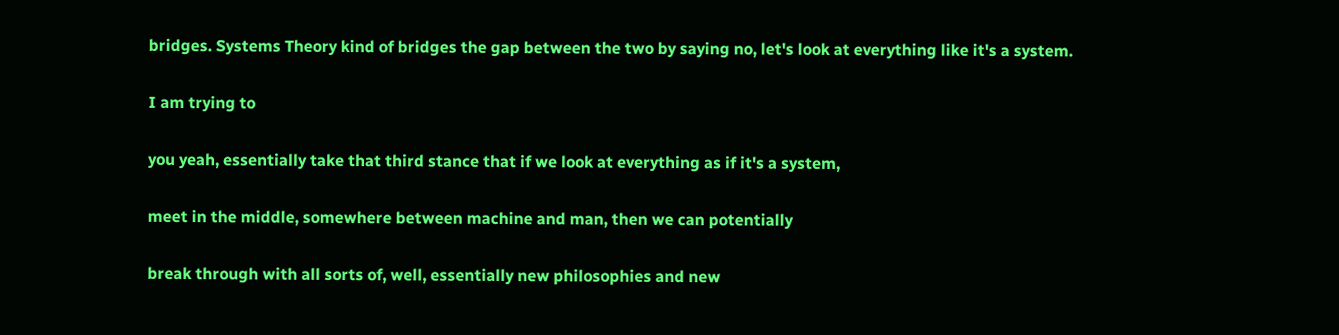bridges. Systems Theory kind of bridges the gap between the two by saying no, let's look at everything like it's a system.

I am trying to

you yeah, essentially take that third stance that if we look at everything as if it's a system,

meet in the middle, somewhere between machine and man, then we can potentially

break through with all sorts of, well, essentially new philosophies and new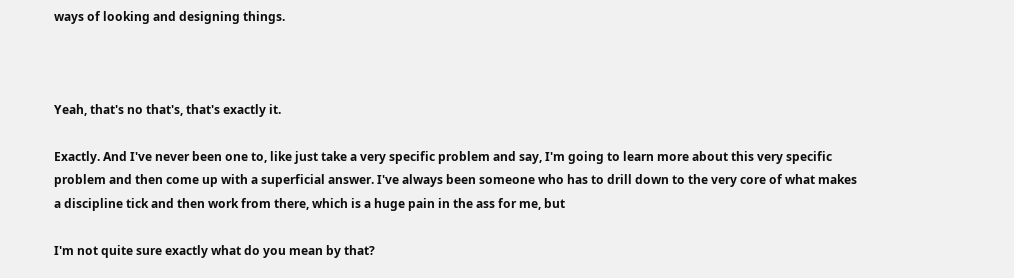ways of looking and designing things.



Yeah, that's no that's, that's exactly it.

Exactly. And I've never been one to, like just take a very specific problem and say, I'm going to learn more about this very specific problem and then come up with a superficial answer. I've always been someone who has to drill down to the very core of what makes a discipline tick and then work from there, which is a huge pain in the ass for me, but

I'm not quite sure exactly what do you mean by that?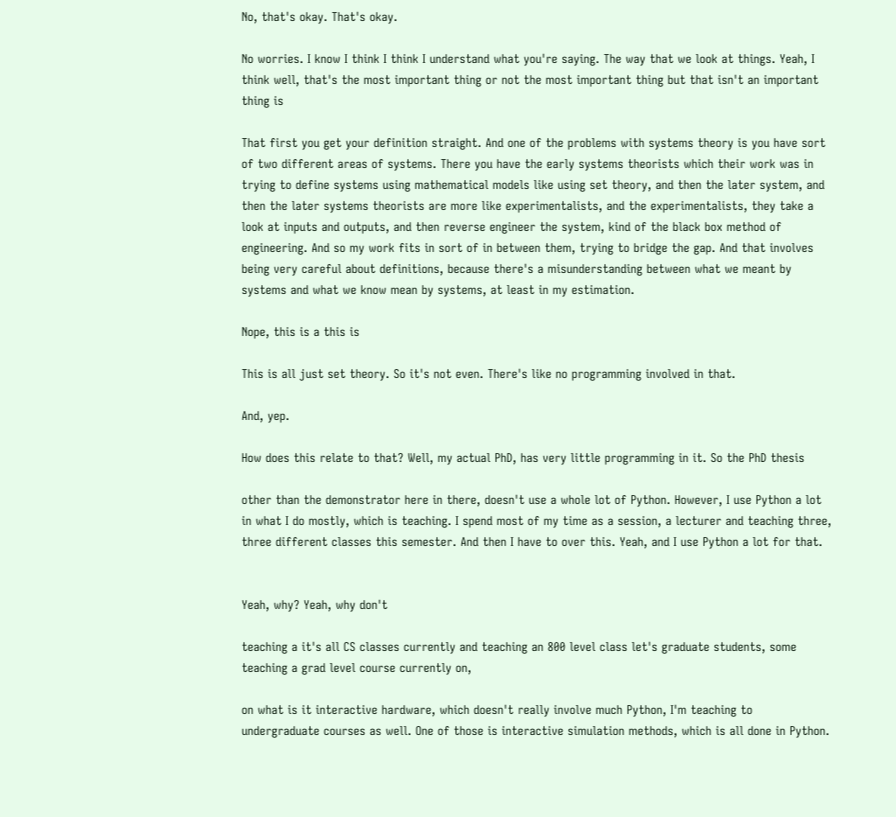No, that's okay. That's okay.

No worries. I know I think I think I understand what you're saying. The way that we look at things. Yeah, I think well, that's the most important thing or not the most important thing but that isn't an important thing is

That first you get your definition straight. And one of the problems with systems theory is you have sort of two different areas of systems. There you have the early systems theorists which their work was in trying to define systems using mathematical models like using set theory, and then the later system, and then the later systems theorists are more like experimentalists, and the experimentalists, they take a look at inputs and outputs, and then reverse engineer the system, kind of the black box method of engineering. And so my work fits in sort of in between them, trying to bridge the gap. And that involves being very careful about definitions, because there's a misunderstanding between what we meant by systems and what we know mean by systems, at least in my estimation.

Nope, this is a this is

This is all just set theory. So it's not even. There's like no programming involved in that.

And, yep.

How does this relate to that? Well, my actual PhD, has very little programming in it. So the PhD thesis

other than the demonstrator here in there, doesn't use a whole lot of Python. However, I use Python a lot in what I do mostly, which is teaching. I spend most of my time as a session, a lecturer and teaching three, three different classes this semester. And then I have to over this. Yeah, and I use Python a lot for that.


Yeah, why? Yeah, why don't

teaching a it's all CS classes currently and teaching an 800 level class let's graduate students, some teaching a grad level course currently on,

on what is it interactive hardware, which doesn't really involve much Python, I'm teaching to undergraduate courses as well. One of those is interactive simulation methods, which is all done in Python.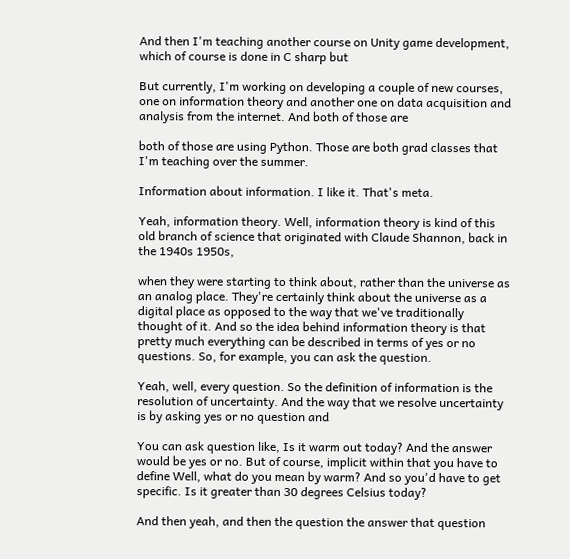And then I'm teaching another course on Unity game development, which of course is done in C sharp but

But currently, I'm working on developing a couple of new courses, one on information theory and another one on data acquisition and analysis from the internet. And both of those are

both of those are using Python. Those are both grad classes that I'm teaching over the summer.

Information about information. I like it. That's meta.

Yeah, information theory. Well, information theory is kind of this old branch of science that originated with Claude Shannon, back in the 1940s 1950s,

when they were starting to think about, rather than the universe as an analog place. They're certainly think about the universe as a digital place as opposed to the way that we've traditionally thought of it. And so the idea behind information theory is that pretty much everything can be described in terms of yes or no questions. So, for example, you can ask the question.

Yeah, well, every question. So the definition of information is the resolution of uncertainty. And the way that we resolve uncertainty is by asking yes or no question and

You can ask question like, Is it warm out today? And the answer would be yes or no. But of course, implicit within that you have to define Well, what do you mean by warm? And so you'd have to get specific. Is it greater than 30 degrees Celsius today?

And then yeah, and then the question the answer that question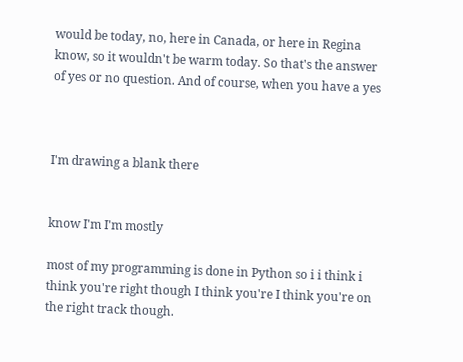would be today, no, here in Canada, or here in Regina know, so it wouldn't be warm today. So that's the answer of yes or no question. And of course, when you have a yes



I'm drawing a blank there


know I'm I'm mostly

most of my programming is done in Python so i i think i think you're right though I think you're I think you're on the right track though.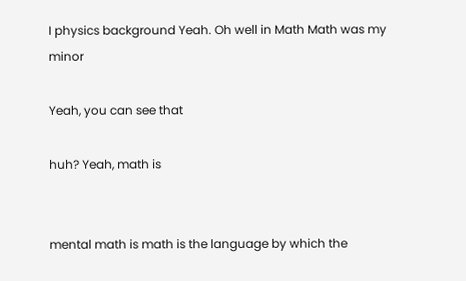I physics background Yeah. Oh well in Math Math was my minor

Yeah, you can see that

huh? Yeah, math is


mental math is math is the language by which the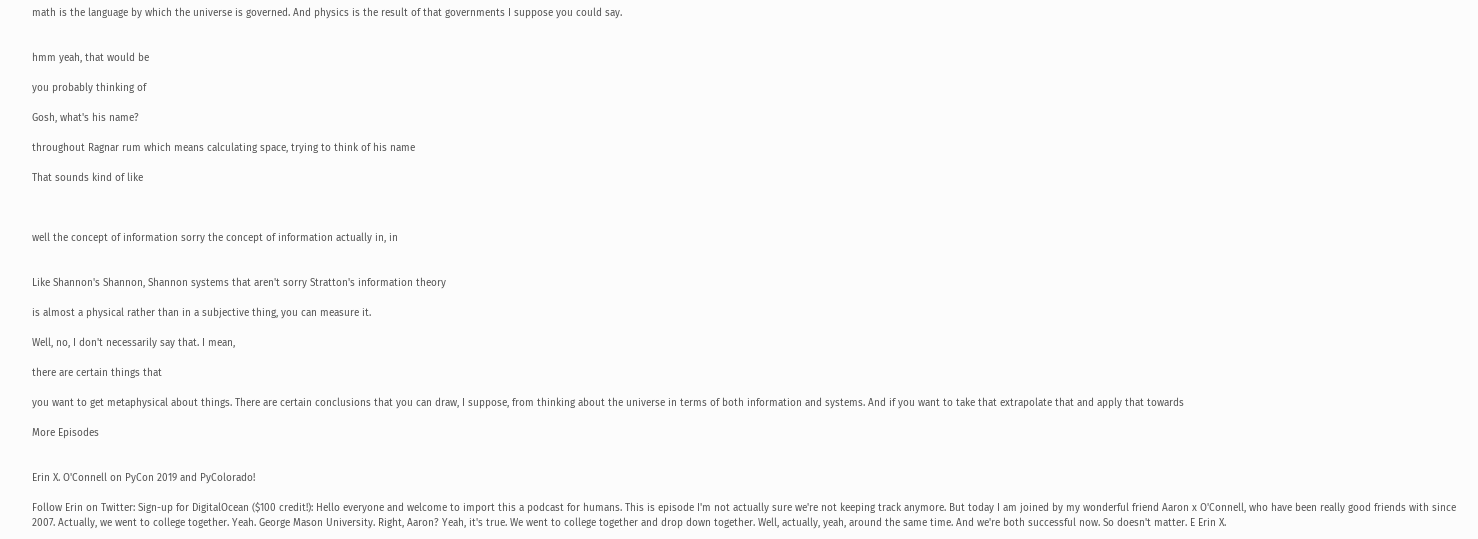math is the language by which the universe is governed. And physics is the result of that governments I suppose you could say.


hmm yeah, that would be

you probably thinking of

Gosh, what's his name?

throughout Ragnar rum which means calculating space, trying to think of his name

That sounds kind of like



well the concept of information sorry the concept of information actually in, in


Like Shannon's Shannon, Shannon systems that aren't sorry Stratton's information theory

is almost a physical rather than in a subjective thing, you can measure it.

Well, no, I don't necessarily say that. I mean,

there are certain things that

you want to get metaphysical about things. There are certain conclusions that you can draw, I suppose, from thinking about the universe in terms of both information and systems. And if you want to take that extrapolate that and apply that towards

More Episodes


Erin X. O'Connell on PyCon 2019 and PyColorado!

Follow Erin on Twitter: Sign-up for DigitalOcean ($100 credit!): Hello everyone and welcome to import this a podcast for humans. This is episode I'm not actually sure we're not keeping track anymore. But today I am joined by my wonderful friend Aaron x O'Connell, who have been really good friends with since 2007. Actually, we went to college together. Yeah. George Mason University. Right, Aaron? Yeah, it's true. We went to college together and drop down together. Well, actually, yeah, around the same time. And we're both successful now. So doesn't matter. E Erin X.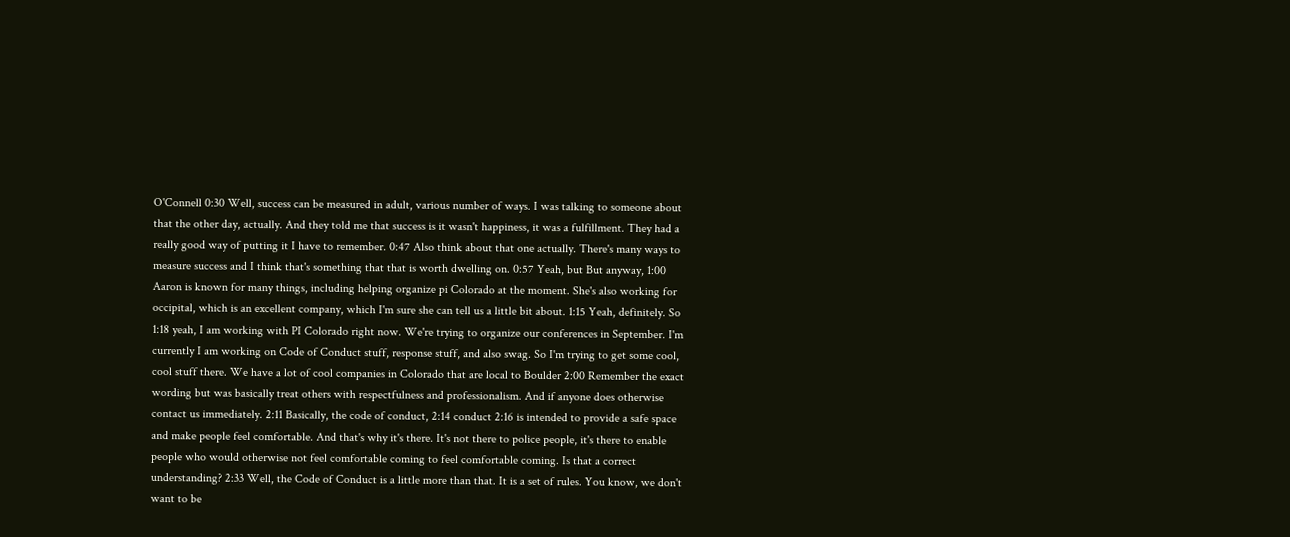O'Connell 0:30 Well, success can be measured in adult, various number of ways. I was talking to someone about that the other day, actually. And they told me that success is it wasn't happiness, it was a fulfillment. They had a really good way of putting it I have to remember. 0:47 Also think about that one actually. There's many ways to measure success and I think that's something that that is worth dwelling on. 0:57 Yeah, but But anyway, 1:00 Aaron is known for many things, including helping organize pi Colorado at the moment. She's also working for occipital, which is an excellent company, which I'm sure she can tell us a little bit about. 1:15 Yeah, definitely. So 1:18 yeah, I am working with PI Colorado right now. We're trying to organize our conferences in September. I'm currently I am working on Code of Conduct stuff, response stuff, and also swag. So I'm trying to get some cool, cool stuff there. We have a lot of cool companies in Colorado that are local to Boulder 2:00 Remember the exact wording but was basically treat others with respectfulness and professionalism. And if anyone does otherwise contact us immediately. 2:11 Basically, the code of conduct, 2:14 conduct 2:16 is intended to provide a safe space and make people feel comfortable. And that's why it's there. It's not there to police people, it's there to enable people who would otherwise not feel comfortable coming to feel comfortable coming. Is that a correct understanding? 2:33 Well, the Code of Conduct is a little more than that. It is a set of rules. You know, we don't want to be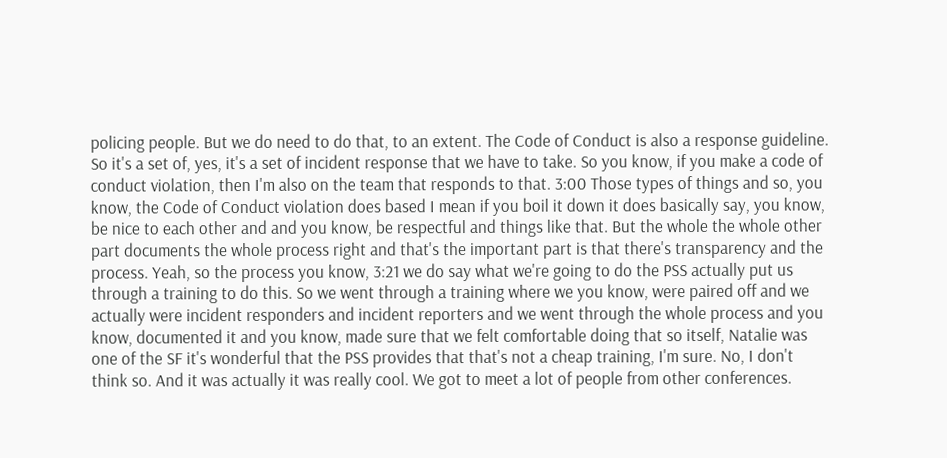policing people. But we do need to do that, to an extent. The Code of Conduct is also a response guideline. So it's a set of, yes, it's a set of incident response that we have to take. So you know, if you make a code of conduct violation, then I'm also on the team that responds to that. 3:00 Those types of things and so, you know, the Code of Conduct violation does based I mean if you boil it down it does basically say, you know, be nice to each other and and you know, be respectful and things like that. But the whole the whole other part documents the whole process right and that's the important part is that there's transparency and the process. Yeah, so the process you know, 3:21 we do say what we're going to do the PSS actually put us through a training to do this. So we went through a training where we you know, were paired off and we actually were incident responders and incident reporters and we went through the whole process and you know, documented it and you know, made sure that we felt comfortable doing that so itself, Natalie was one of the SF it's wonderful that the PSS provides that that's not a cheap training, I'm sure. No, I don't think so. And it was actually it was really cool. We got to meet a lot of people from other conferences.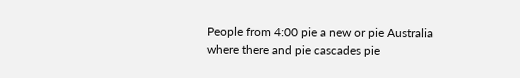People from 4:00 pie a new or pie Australia where there and pie cascades pie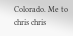Colorado. Me to chris chris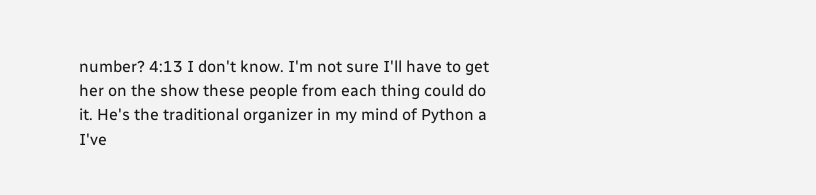number? 4:13 I don't know. I'm not sure I'll have to get her on the show these people from each thing could do it. He's the traditional organizer in my mind of Python a I've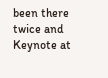been there twice and Keynote at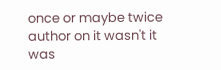once or maybe twice author on it wasn't it was